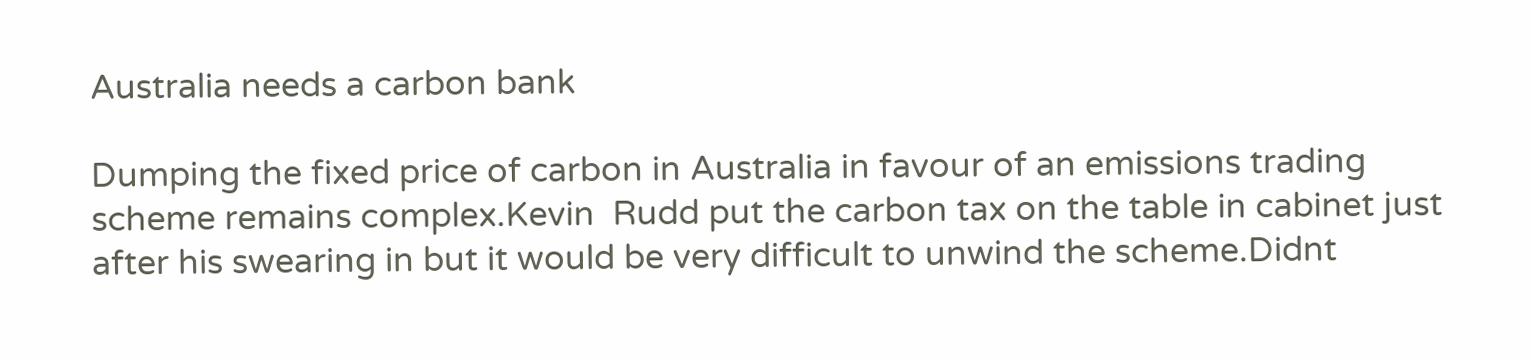Australia needs a carbon bank

Dumping the fixed price of carbon in Australia in favour of an emissions trading scheme remains complex.Kevin  Rudd put the carbon tax on the table in cabinet just after his swearing in but it would be very difficult to unwind the scheme.Didnt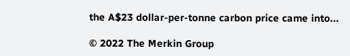the A$23 dollar-per-tonne carbon price came into...

© 2022 The Merkin Group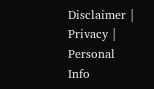Disclaimer | Privacy | Personal Info